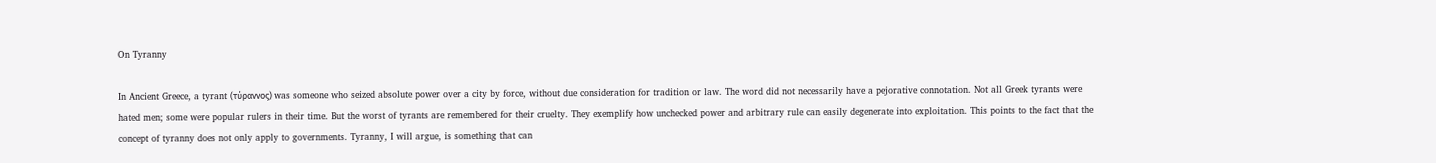On Tyranny

In Ancient Greece, a tyrant (τύραννος) was someone who seized absolute power over a city by force, without due consideration for tradition or law. The word did not necessarily have a pejorative connotation. Not all Greek tyrants were hated men; some were popular rulers in their time. But the worst of tyrants are remembered for their cruelty. They exemplify how unchecked power and arbitrary rule can easily degenerate into exploitation. This points to the fact that the concept of tyranny does not only apply to governments. Tyranny, I will argue, is something that can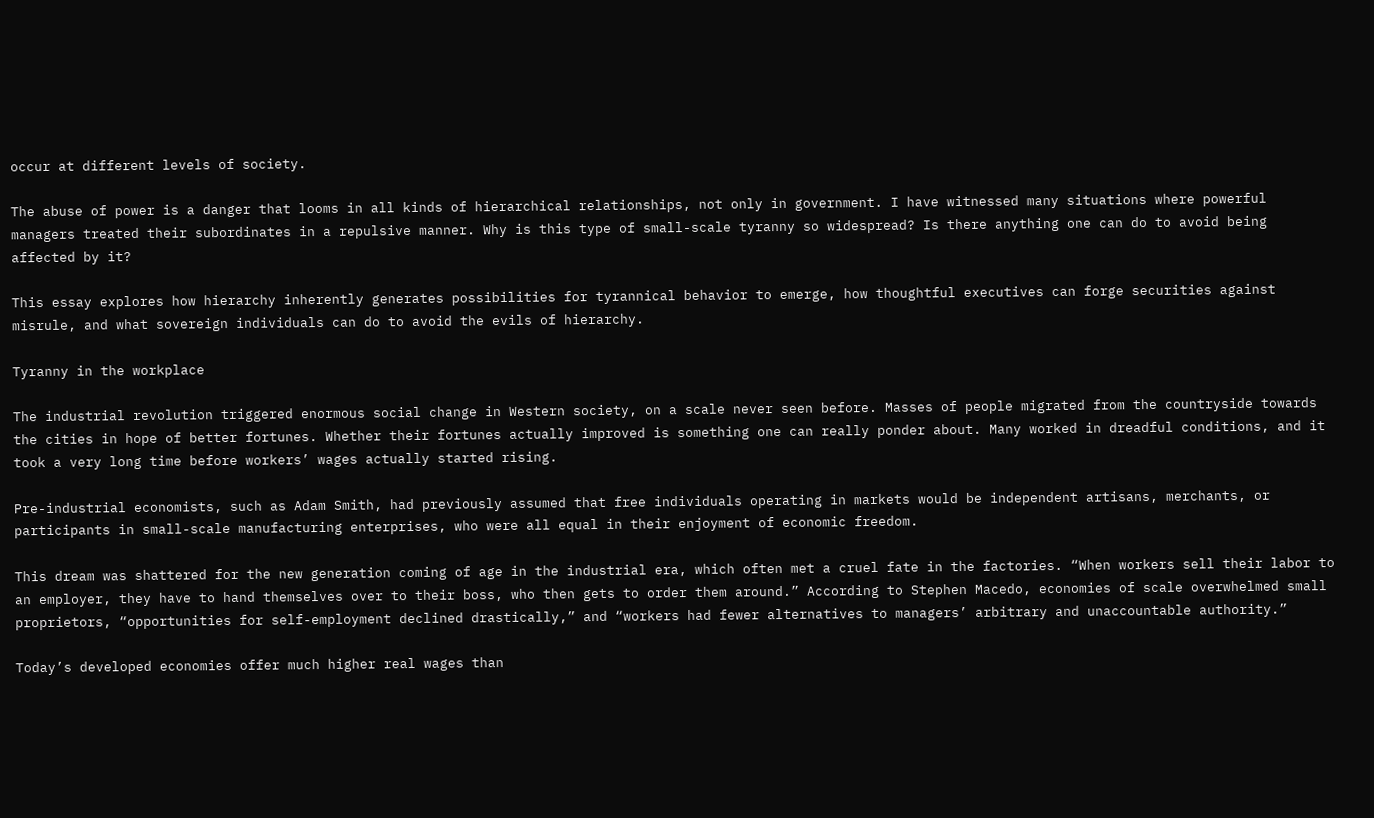occur at different levels of society.

The abuse of power is a danger that looms in all kinds of hierarchical relationships, not only in government. I have witnessed many situations where powerful managers treated their subordinates in a repulsive manner. Why is this type of small-scale tyranny so widespread? Is there anything one can do to avoid being affected by it?

This essay explores how hierarchy inherently generates possibilities for tyrannical behavior to emerge, how thoughtful executives can forge securities against misrule, and what sovereign individuals can do to avoid the evils of hierarchy.

Tyranny in the workplace

The industrial revolution triggered enormous social change in Western society, on a scale never seen before. Masses of people migrated from the countryside towards the cities in hope of better fortunes. Whether their fortunes actually improved is something one can really ponder about. Many worked in dreadful conditions, and it took a very long time before workers’ wages actually started rising.

Pre-industrial economists, such as Adam Smith, had previously assumed that free individuals operating in markets would be independent artisans, merchants, or participants in small-scale manufacturing enterprises, who were all equal in their enjoyment of economic freedom.

This dream was shattered for the new generation coming of age in the industrial era, which often met a cruel fate in the factories. “When workers sell their labor to an employer, they have to hand themselves over to their boss, who then gets to order them around.” According to Stephen Macedo, economies of scale overwhelmed small proprietors, “opportunities for self-employment declined drastically,” and “workers had fewer alternatives to managers’ arbitrary and unaccountable authority.”

Today’s developed economies offer much higher real wages than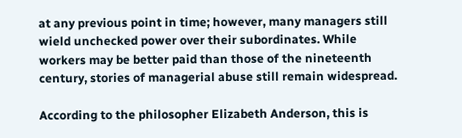at any previous point in time; however, many managers still wield unchecked power over their subordinates. While workers may be better paid than those of the nineteenth century, stories of managerial abuse still remain widespread.

According to the philosopher Elizabeth Anderson, this is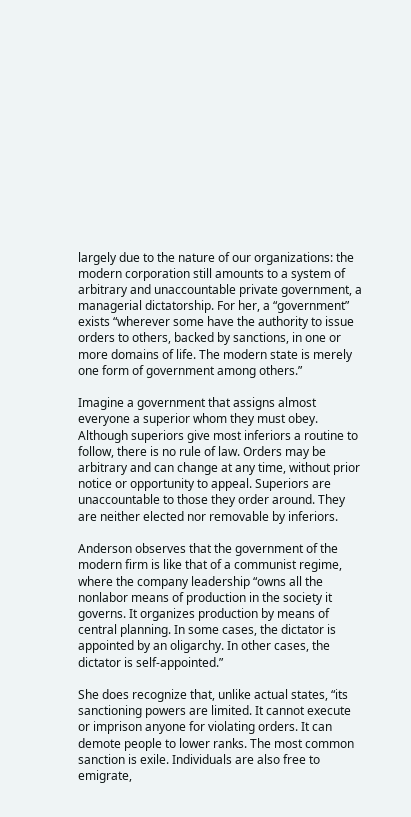largely due to the nature of our organizations: the modern corporation still amounts to a system of arbitrary and unaccountable private government, a managerial dictatorship. For her, a “government” exists “wherever some have the authority to issue orders to others, backed by sanctions, in one or more domains of life. The modern state is merely one form of government among others.”

Imagine a government that assigns almost everyone a superior whom they must obey. Although superiors give most inferiors a routine to follow, there is no rule of law. Orders may be arbitrary and can change at any time, without prior notice or opportunity to appeal. Superiors are unaccountable to those they order around. They are neither elected nor removable by inferiors.

Anderson observes that the government of the modern firm is like that of a communist regime, where the company leadership “owns all the nonlabor means of production in the society it governs. It organizes production by means of central planning. In some cases, the dictator is appointed by an oligarchy. In other cases, the dictator is self-appointed.”

She does recognize that, unlike actual states, “its sanctioning powers are limited. It cannot execute or imprison anyone for violating orders. It can demote people to lower ranks. The most common sanction is exile. Individuals are also free to emigrate,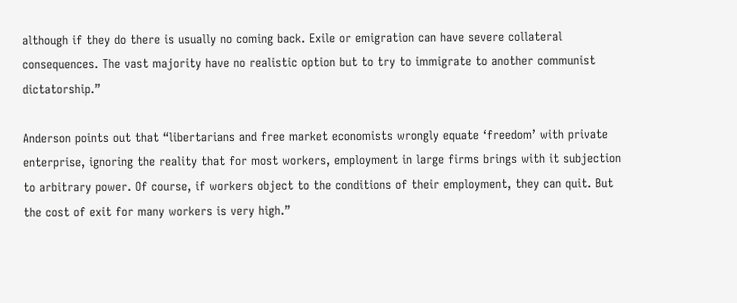although if they do there is usually no coming back. Exile or emigration can have severe collateral consequences. The vast majority have no realistic option but to try to immigrate to another communist dictatorship.”

Anderson points out that “libertarians and free market economists wrongly equate ‘freedom’ with private enterprise, ignoring the reality that for most workers, employment in large firms brings with it subjection to arbitrary power. Of course, if workers object to the conditions of their employment, they can quit. But the cost of exit for many workers is very high.”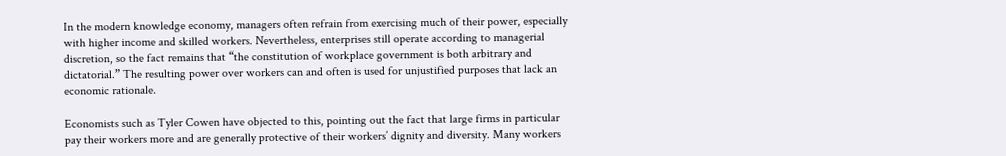In the modern knowledge economy, managers often refrain from exercising much of their power, especially with higher income and skilled workers. Nevertheless, enterprises still operate according to managerial discretion, so the fact remains that “the constitution of workplace government is both arbitrary and dictatorial.” The resulting power over workers can and often is used for unjustified purposes that lack an economic rationale.

Economists such as Tyler Cowen have objected to this, pointing out the fact that large firms in particular pay their workers more and are generally protective of their workers’ dignity and diversity. Many workers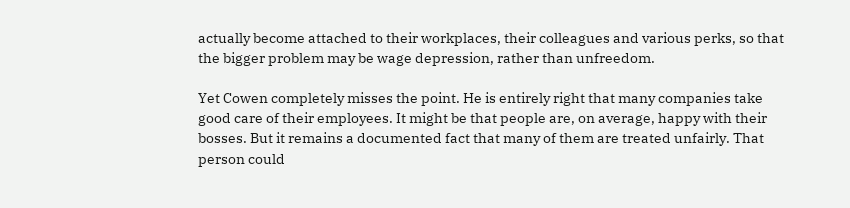actually become attached to their workplaces, their colleagues and various perks, so that the bigger problem may be wage depression, rather than unfreedom.

Yet Cowen completely misses the point. He is entirely right that many companies take good care of their employees. It might be that people are, on average, happy with their bosses. But it remains a documented fact that many of them are treated unfairly. That person could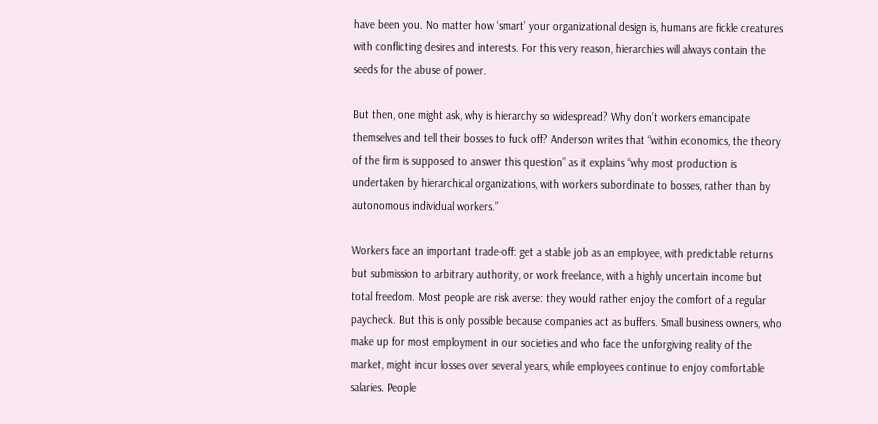have been you. No matter how ‘smart’ your organizational design is, humans are fickle creatures with conflicting desires and interests. For this very reason, hierarchies will always contain the seeds for the abuse of power.

But then, one might ask, why is hierarchy so widespread? Why don’t workers emancipate themselves and tell their bosses to fuck off? Anderson writes that “within economics, the theory of the firm is supposed to answer this question” as it explains “why most production is undertaken by hierarchical organizations, with workers subordinate to bosses, rather than by autonomous individual workers.”

Workers face an important trade-off: get a stable job as an employee, with predictable returns but submission to arbitrary authority, or work freelance, with a highly uncertain income but total freedom. Most people are risk averse: they would rather enjoy the comfort of a regular paycheck. But this is only possible because companies act as buffers. Small business owners, who make up for most employment in our societies and who face the unforgiving reality of the market, might incur losses over several years, while employees continue to enjoy comfortable salaries. People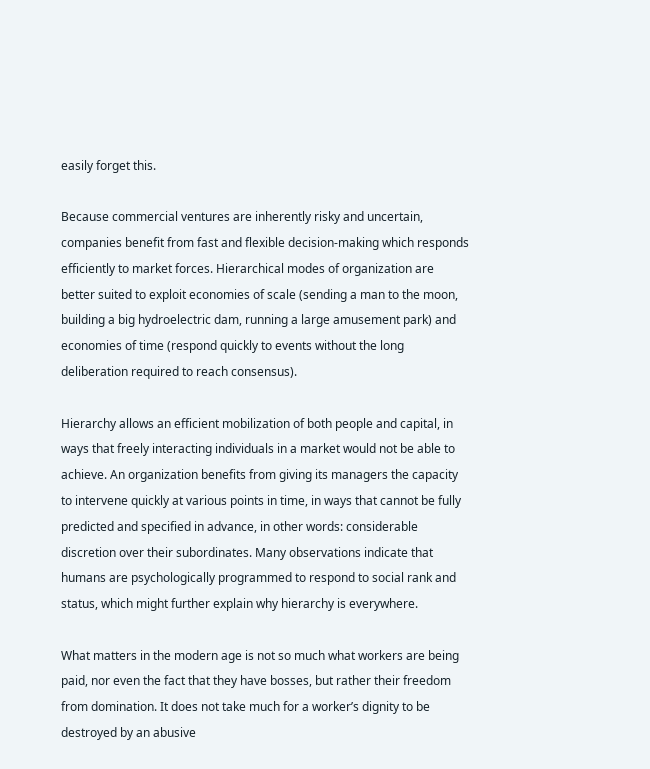easily forget this.

Because commercial ventures are inherently risky and uncertain, companies benefit from fast and flexible decision-making which responds efficiently to market forces. Hierarchical modes of organization are better suited to exploit economies of scale (sending a man to the moon, building a big hydroelectric dam, running a large amusement park) and economies of time (respond quickly to events without the long deliberation required to reach consensus).

Hierarchy allows an efficient mobilization of both people and capital, in ways that freely interacting individuals in a market would not be able to achieve. An organization benefits from giving its managers the capacity to intervene quickly at various points in time, in ways that cannot be fully predicted and specified in advance, in other words: considerable discretion over their subordinates. Many observations indicate that humans are psychologically programmed to respond to social rank and status, which might further explain why hierarchy is everywhere.

What matters in the modern age is not so much what workers are being paid, nor even the fact that they have bosses, but rather their freedom from domination. It does not take much for a worker’s dignity to be destroyed by an abusive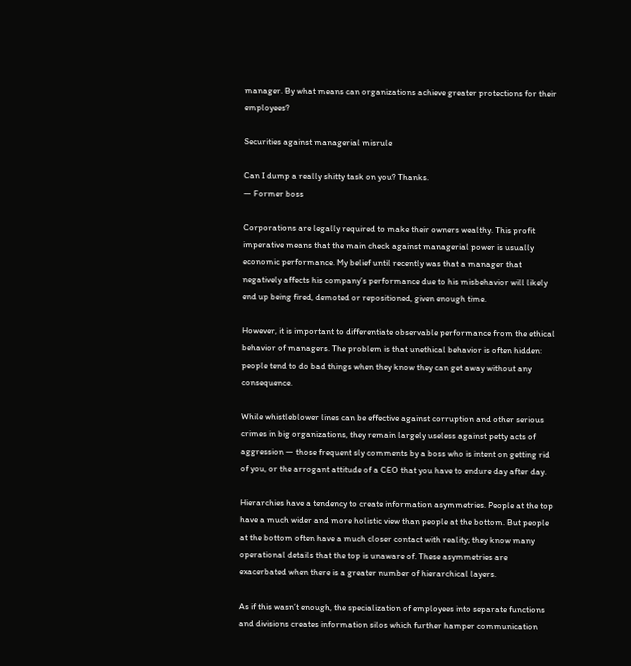manager. By what means can organizations achieve greater protections for their employees?

Securities against managerial misrule

Can I dump a really shitty task on you? Thanks.
— Former boss

Corporations are legally required to make their owners wealthy. This profit imperative means that the main check against managerial power is usually economic performance. My belief until recently was that a manager that negatively affects his company’s performance due to his misbehavior will likely end up being fired, demoted or repositioned, given enough time.

However, it is important to differentiate observable performance from the ethical behavior of managers. The problem is that unethical behavior is often hidden: people tend to do bad things when they know they can get away without any consequence.

While whistleblower lines can be effective against corruption and other serious crimes in big organizations, they remain largely useless against petty acts of aggression — those frequent sly comments by a boss who is intent on getting rid of you, or the arrogant attitude of a CEO that you have to endure day after day.

Hierarchies have a tendency to create information asymmetries. People at the top have a much wider and more holistic view than people at the bottom. But people at the bottom often have a much closer contact with reality; they know many operational details that the top is unaware of. These asymmetries are exacerbated when there is a greater number of hierarchical layers.

As if this wasn’t enough, the specialization of employees into separate functions and divisions creates information silos which further hamper communication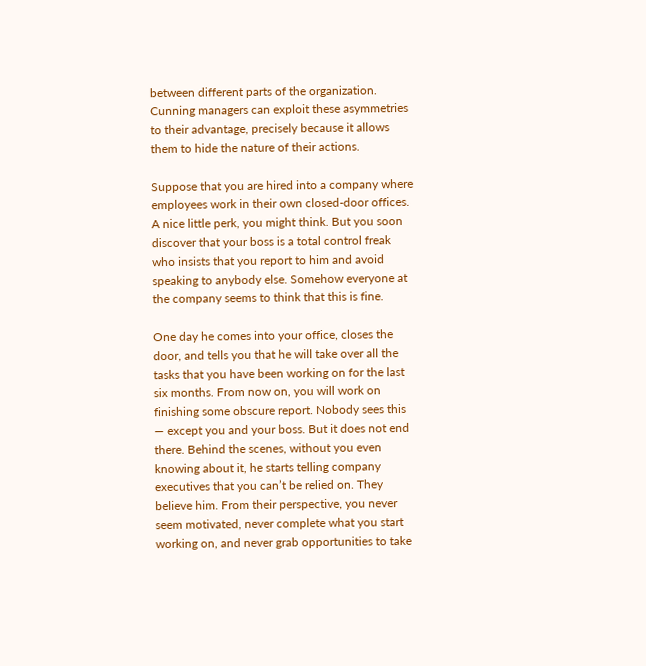between different parts of the organization. Cunning managers can exploit these asymmetries to their advantage, precisely because it allows them to hide the nature of their actions.

Suppose that you are hired into a company where employees work in their own closed-door offices. A nice little perk, you might think. But you soon discover that your boss is a total control freak who insists that you report to him and avoid speaking to anybody else. Somehow everyone at the company seems to think that this is fine.

One day he comes into your office, closes the door, and tells you that he will take over all the tasks that you have been working on for the last six months. From now on, you will work on finishing some obscure report. Nobody sees this — except you and your boss. But it does not end there. Behind the scenes, without you even knowing about it, he starts telling company executives that you can’t be relied on. They believe him. From their perspective, you never seem motivated, never complete what you start working on, and never grab opportunities to take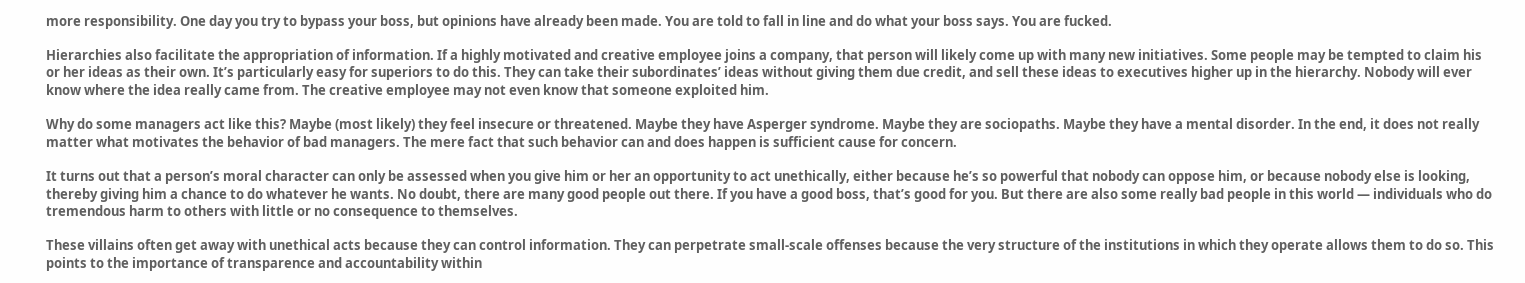more responsibility. One day you try to bypass your boss, but opinions have already been made. You are told to fall in line and do what your boss says. You are fucked.

Hierarchies also facilitate the appropriation of information. If a highly motivated and creative employee joins a company, that person will likely come up with many new initiatives. Some people may be tempted to claim his or her ideas as their own. It’s particularly easy for superiors to do this. They can take their subordinates’ ideas without giving them due credit, and sell these ideas to executives higher up in the hierarchy. Nobody will ever know where the idea really came from. The creative employee may not even know that someone exploited him.

Why do some managers act like this? Maybe (most likely) they feel insecure or threatened. Maybe they have Asperger syndrome. Maybe they are sociopaths. Maybe they have a mental disorder. In the end, it does not really matter what motivates the behavior of bad managers. The mere fact that such behavior can and does happen is sufficient cause for concern.

It turns out that a person’s moral character can only be assessed when you give him or her an opportunity to act unethically, either because he’s so powerful that nobody can oppose him, or because nobody else is looking, thereby giving him a chance to do whatever he wants. No doubt, there are many good people out there. If you have a good boss, that’s good for you. But there are also some really bad people in this world — individuals who do tremendous harm to others with little or no consequence to themselves.

These villains often get away with unethical acts because they can control information. They can perpetrate small-scale offenses because the very structure of the institutions in which they operate allows them to do so. This points to the importance of transparence and accountability within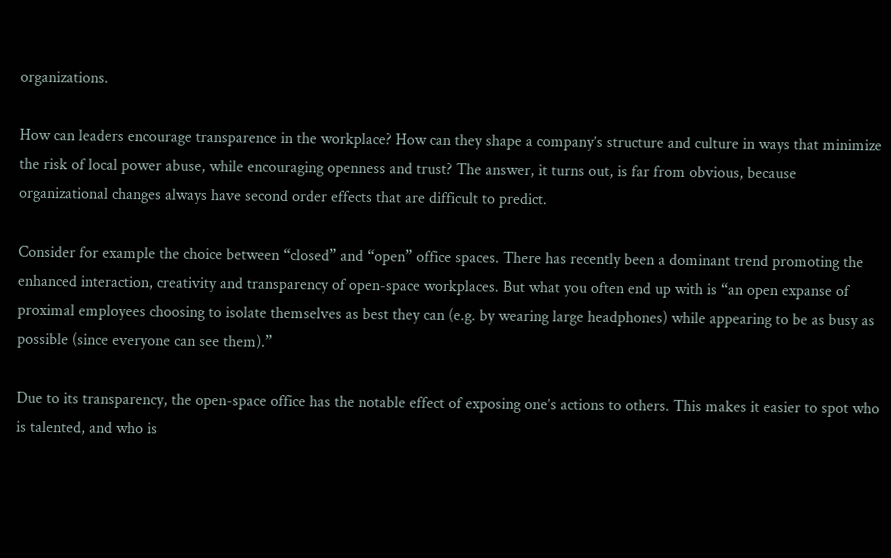organizations.

How can leaders encourage transparence in the workplace? How can they shape a company’s structure and culture in ways that minimize the risk of local power abuse, while encouraging openness and trust? The answer, it turns out, is far from obvious, because organizational changes always have second order effects that are difficult to predict.

Consider for example the choice between “closed” and “open” office spaces. There has recently been a dominant trend promoting the enhanced interaction, creativity and transparency of open-space workplaces. But what you often end up with is “an open expanse of proximal employees choosing to isolate themselves as best they can (e.g. by wearing large headphones) while appearing to be as busy as possible (since everyone can see them).”

Due to its transparency, the open-space office has the notable effect of exposing one’s actions to others. This makes it easier to spot who is talented, and who is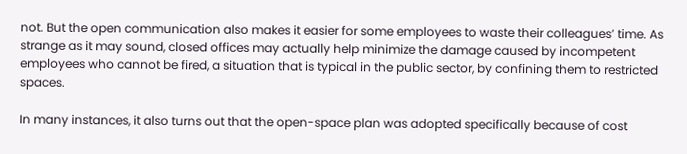not. But the open communication also makes it easier for some employees to waste their colleagues’ time. As strange as it may sound, closed offices may actually help minimize the damage caused by incompetent employees who cannot be fired, a situation that is typical in the public sector, by confining them to restricted spaces.

In many instances, it also turns out that the open-space plan was adopted specifically because of cost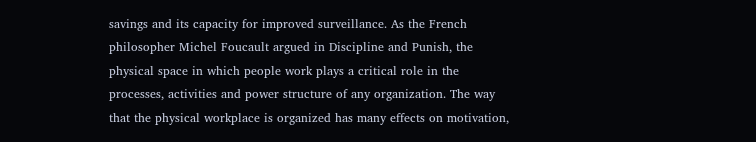savings and its capacity for improved surveillance. As the French philosopher Michel Foucault argued in Discipline and Punish, the physical space in which people work plays a critical role in the processes, activities and power structure of any organization. The way that the physical workplace is organized has many effects on motivation,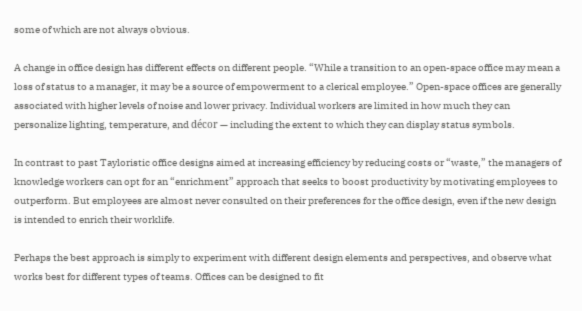some of which are not always obvious.

A change in office design has different effects on different people. “While a transition to an open-space office may mean a loss of status to a manager, it may be a source of empowerment to a clerical employee.” Open-space offices are generally associated with higher levels of noise and lower privacy. Individual workers are limited in how much they can personalize lighting, temperature, and décor — including the extent to which they can display status symbols.

In contrast to past Tayloristic office designs aimed at increasing efficiency by reducing costs or “waste,” the managers of knowledge workers can opt for an “enrichment” approach that seeks to boost productivity by motivating employees to outperform. But employees are almost never consulted on their preferences for the office design, even if the new design is intended to enrich their worklife.

Perhaps the best approach is simply to experiment with different design elements and perspectives, and observe what works best for different types of teams. Offices can be designed to fit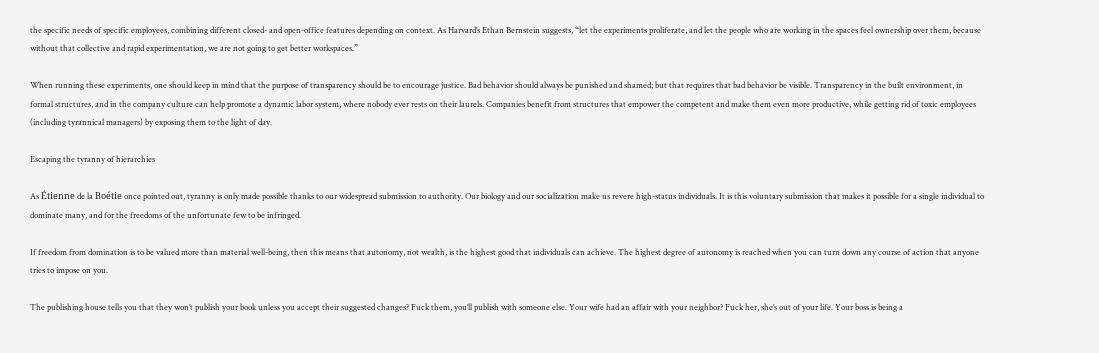the specific needs of specific employees, combining different closed- and open-office features depending on context. As Harvard’s Ethan Bernstein suggests, “let the experiments proliferate, and let the people who are working in the spaces feel ownership over them, because without that collective and rapid experimentation, we are not going to get better workspaces.”

When running these experiments, one should keep in mind that the purpose of transparency should be to encourage justice. Bad behavior should always be punished and shamed; but that requires that bad behavior be visible. Transparency in the built environment, in formal structures, and in the company culture can help promote a dynamic labor system, where nobody ever rests on their laurels. Companies benefit from structures that empower the competent and make them even more productive, while getting rid of toxic employees (including tyrannical managers) by exposing them to the light of day.

Escaping the tyranny of hierarchies

As Étienne de la Boétie once pointed out, tyranny is only made possible thanks to our widespread submission to authority. Our biology and our socialization make us revere high-status individuals. It is this voluntary submission that makes it possible for a single individual to dominate many, and for the freedoms of the unfortunate few to be infringed.

If freedom from domination is to be valued more than material well-being, then this means that autonomy, not wealth, is the highest good that individuals can achieve. The highest degree of autonomy is reached when you can turn down any course of action that anyone tries to impose on you.

The publishing house tells you that they won’t publish your book unless you accept their suggested changes? Fuck them, you’ll publish with someone else. Your wife had an affair with your neighbor? Fuck her, she’s out of your life. Your boss is being a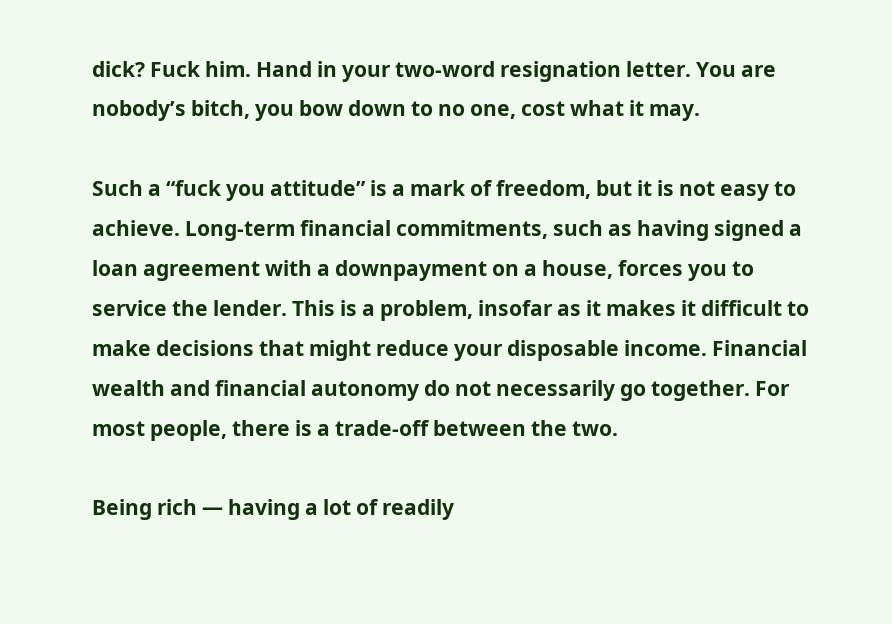dick? Fuck him. Hand in your two-word resignation letter. You are nobody’s bitch, you bow down to no one, cost what it may.

Such a “fuck you attitude” is a mark of freedom, but it is not easy to achieve. Long-term financial commitments, such as having signed a loan agreement with a downpayment on a house, forces you to service the lender. This is a problem, insofar as it makes it difficult to make decisions that might reduce your disposable income. Financial wealth and financial autonomy do not necessarily go together. For most people, there is a trade-off between the two.

Being rich — having a lot of readily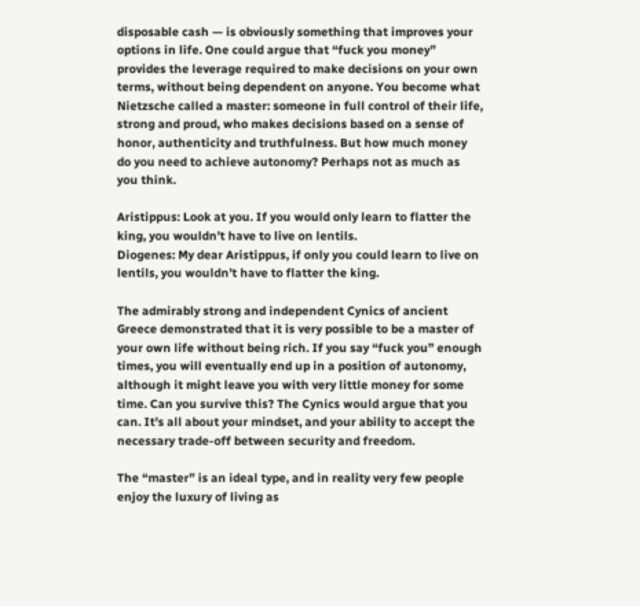disposable cash — is obviously something that improves your options in life. One could argue that “fuck you money” provides the leverage required to make decisions on your own terms, without being dependent on anyone. You become what Nietzsche called a master: someone in full control of their life, strong and proud, who makes decisions based on a sense of honor, authenticity and truthfulness. But how much money do you need to achieve autonomy? Perhaps not as much as you think.

Aristippus: Look at you. If you would only learn to flatter the king, you wouldn’t have to live on lentils.
Diogenes: My dear Aristippus, if only you could learn to live on lentils, you wouldn’t have to flatter the king.

The admirably strong and independent Cynics of ancient Greece demonstrated that it is very possible to be a master of your own life without being rich. If you say “fuck you” enough times, you will eventually end up in a position of autonomy, although it might leave you with very little money for some time. Can you survive this? The Cynics would argue that you can. It’s all about your mindset, and your ability to accept the necessary trade-off between security and freedom.

The “master” is an ideal type, and in reality very few people enjoy the luxury of living as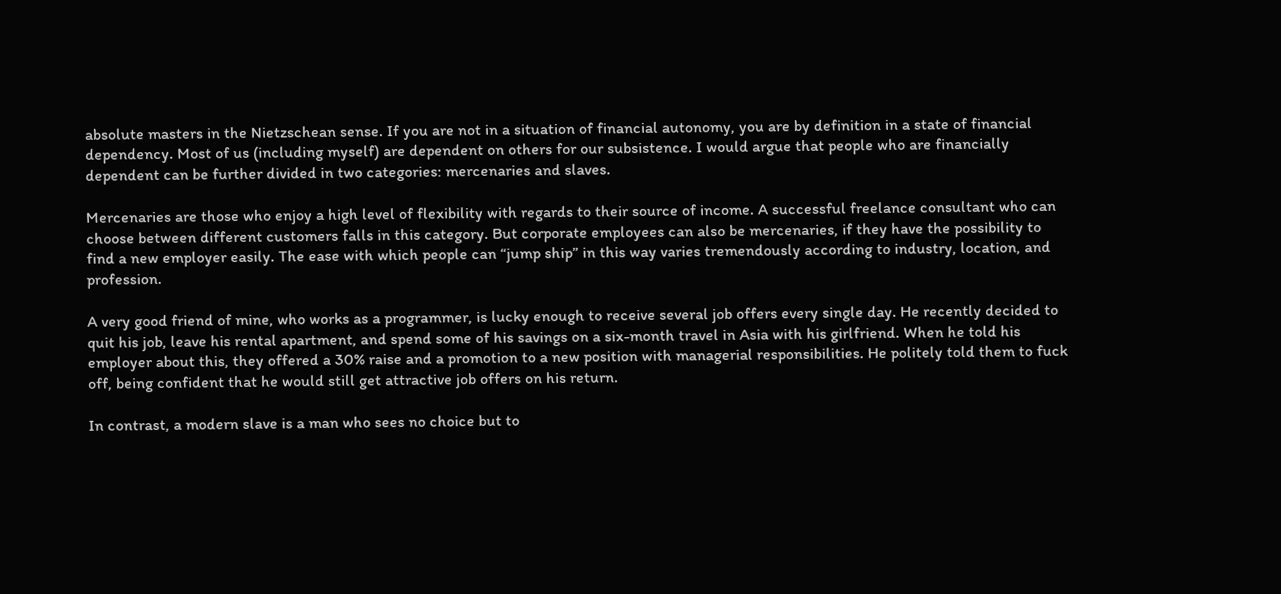absolute masters in the Nietzschean sense. If you are not in a situation of financial autonomy, you are by definition in a state of financial dependency. Most of us (including myself) are dependent on others for our subsistence. I would argue that people who are financially dependent can be further divided in two categories: mercenaries and slaves.

Mercenaries are those who enjoy a high level of flexibility with regards to their source of income. A successful freelance consultant who can choose between different customers falls in this category. But corporate employees can also be mercenaries, if they have the possibility to find a new employer easily. The ease with which people can “jump ship” in this way varies tremendously according to industry, location, and profession.

A very good friend of mine, who works as a programmer, is lucky enough to receive several job offers every single day. He recently decided to quit his job, leave his rental apartment, and spend some of his savings on a six-month travel in Asia with his girlfriend. When he told his employer about this, they offered a 30% raise and a promotion to a new position with managerial responsibilities. He politely told them to fuck off, being confident that he would still get attractive job offers on his return.

In contrast, a modern slave is a man who sees no choice but to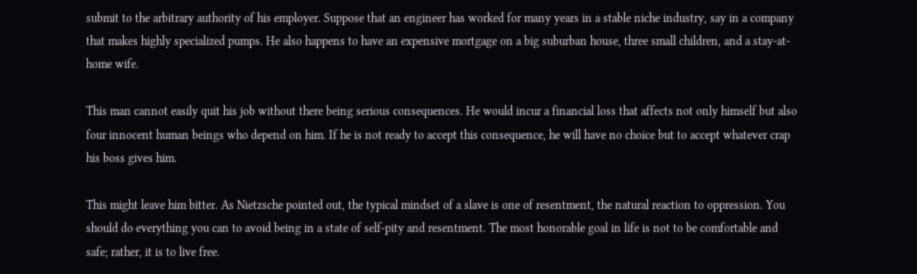submit to the arbitrary authority of his employer. Suppose that an engineer has worked for many years in a stable niche industry, say in a company that makes highly specialized pumps. He also happens to have an expensive mortgage on a big suburban house, three small children, and a stay-at-home wife.

This man cannot easily quit his job without there being serious consequences. He would incur a financial loss that affects not only himself but also four innocent human beings who depend on him. If he is not ready to accept this consequence, he will have no choice but to accept whatever crap his boss gives him.

This might leave him bitter. As Nietzsche pointed out, the typical mindset of a slave is one of resentment, the natural reaction to oppression. You should do everything you can to avoid being in a state of self-pity and resentment. The most honorable goal in life is not to be comfortable and safe; rather, it is to live free.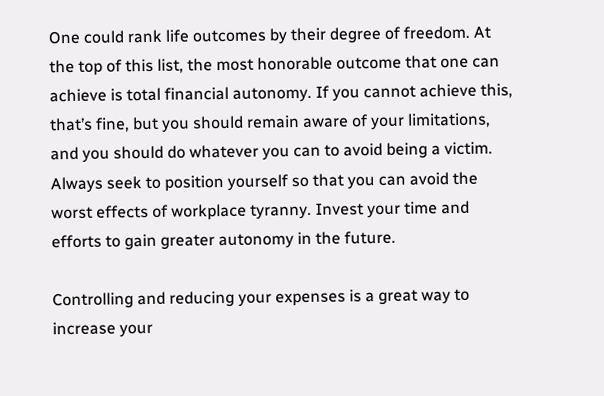One could rank life outcomes by their degree of freedom. At the top of this list, the most honorable outcome that one can achieve is total financial autonomy. If you cannot achieve this, that’s fine, but you should remain aware of your limitations, and you should do whatever you can to avoid being a victim. Always seek to position yourself so that you can avoid the worst effects of workplace tyranny. Invest your time and efforts to gain greater autonomy in the future.

Controlling and reducing your expenses is a great way to increase your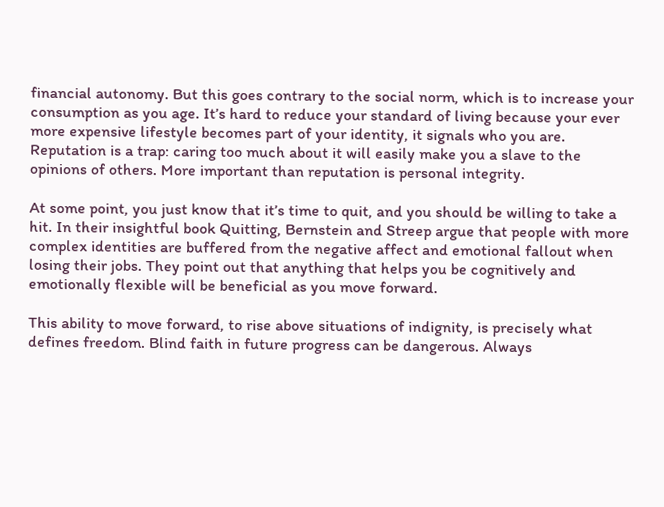financial autonomy. But this goes contrary to the social norm, which is to increase your consumption as you age. It’s hard to reduce your standard of living because your ever more expensive lifestyle becomes part of your identity, it signals who you are. Reputation is a trap: caring too much about it will easily make you a slave to the opinions of others. More important than reputation is personal integrity.

At some point, you just know that it’s time to quit, and you should be willing to take a hit. In their insightful book Quitting, Bernstein and Streep argue that people with more complex identities are buffered from the negative affect and emotional fallout when losing their jobs. They point out that anything that helps you be cognitively and emotionally flexible will be beneficial as you move forward.

This ability to move forward, to rise above situations of indignity, is precisely what defines freedom. Blind faith in future progress can be dangerous. Always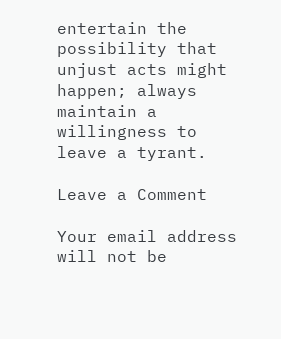entertain the possibility that unjust acts might happen; always maintain a willingness to leave a tyrant.

Leave a Comment

Your email address will not be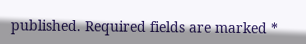published. Required fields are marked *